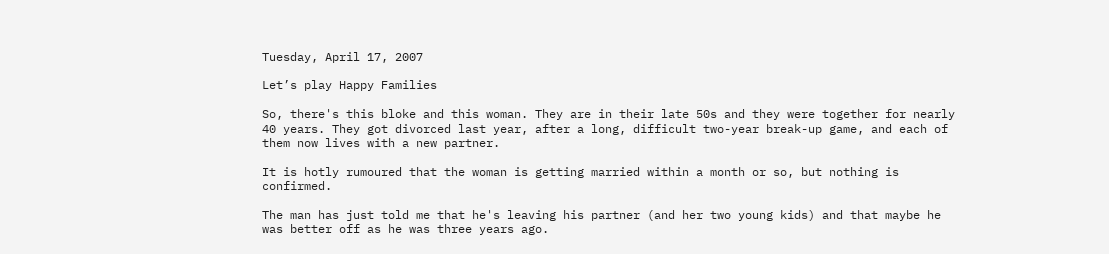Tuesday, April 17, 2007

Let’s play Happy Families

So, there's this bloke and this woman. They are in their late 50s and they were together for nearly 40 years. They got divorced last year, after a long, difficult two-year break-up game, and each of them now lives with a new partner.

It is hotly rumoured that the woman is getting married within a month or so, but nothing is confirmed.

The man has just told me that he's leaving his partner (and her two young kids) and that maybe he was better off as he was three years ago.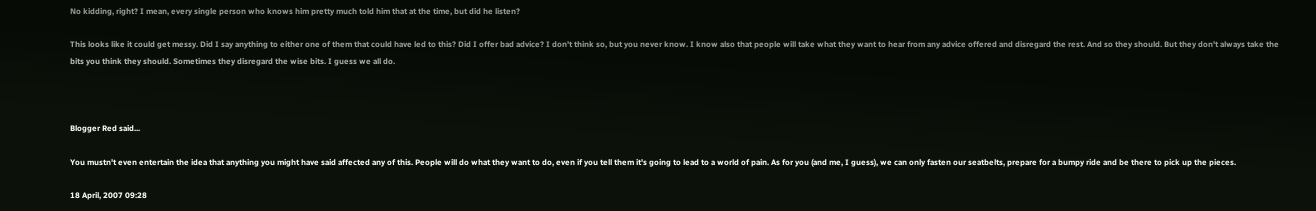No kidding, right? I mean, every single person who knows him pretty much told him that at the time, but did he listen?

This looks like it could get messy. Did I say anything to either one of them that could have led to this? Did I offer bad advice? I don't think so, but you never know. I know also that people will take what they want to hear from any advice offered and disregard the rest. And so they should. But they don't always take the bits you think they should. Sometimes they disregard the wise bits. I guess we all do.



Blogger Red said...

You mustn't even entertain the idea that anything you might have said affected any of this. People will do what they want to do, even if you tell them it's going to lead to a world of pain. As for you (and me, I guess), we can only fasten our seatbelts, prepare for a bumpy ride and be there to pick up the pieces.

18 April, 2007 09:28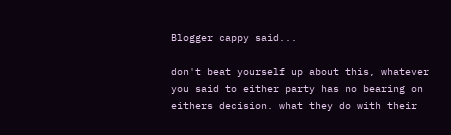Blogger cappy said...

don't beat yourself up about this, whatever you said to either party has no bearing on eithers decision. what they do with their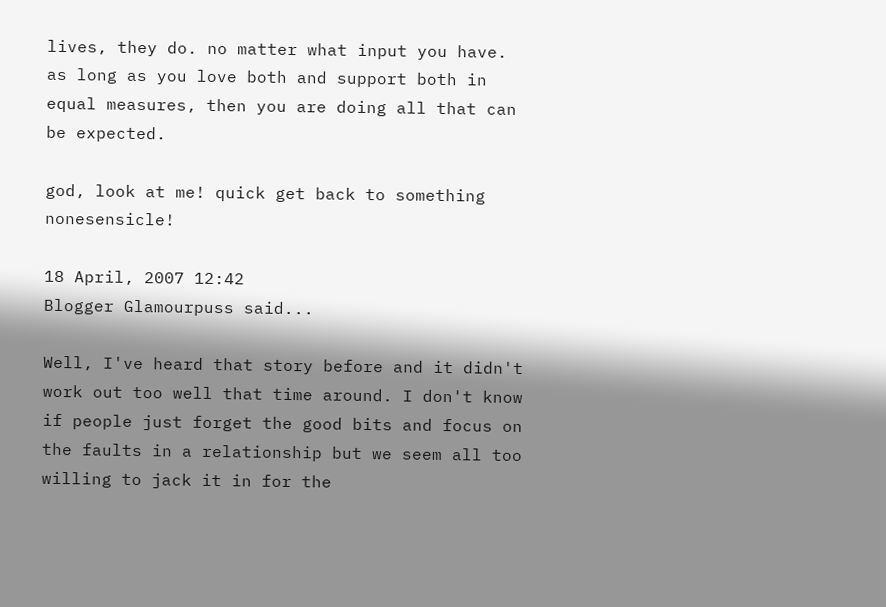lives, they do. no matter what input you have. as long as you love both and support both in equal measures, then you are doing all that can be expected.

god, look at me! quick get back to something nonesensicle!

18 April, 2007 12:42
Blogger Glamourpuss said...

Well, I've heard that story before and it didn't work out too well that time around. I don't know if people just forget the good bits and focus on the faults in a relationship but we seem all too willing to jack it in for the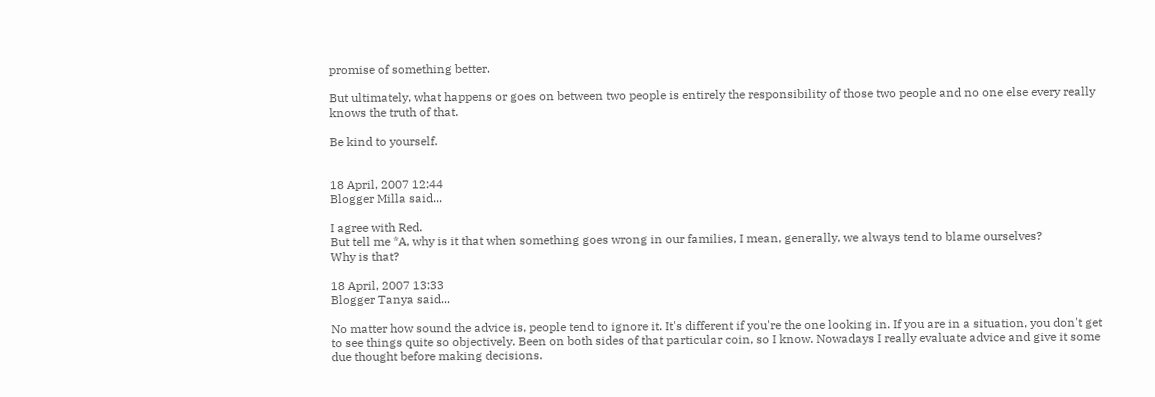promise of something better.

But ultimately, what happens or goes on between two people is entirely the responsibility of those two people and no one else every really knows the truth of that.

Be kind to yourself.


18 April, 2007 12:44
Blogger Milla said...

I agree with Red.
But tell me *A, why is it that when something goes wrong in our families, I mean, generally, we always tend to blame ourselves?
Why is that?

18 April, 2007 13:33
Blogger Tanya said...

No matter how sound the advice is, people tend to ignore it. It's different if you're the one looking in. If you are in a situation, you don't get to see things quite so objectively. Been on both sides of that particular coin, so I know. Nowadays I really evaluate advice and give it some due thought before making decisions.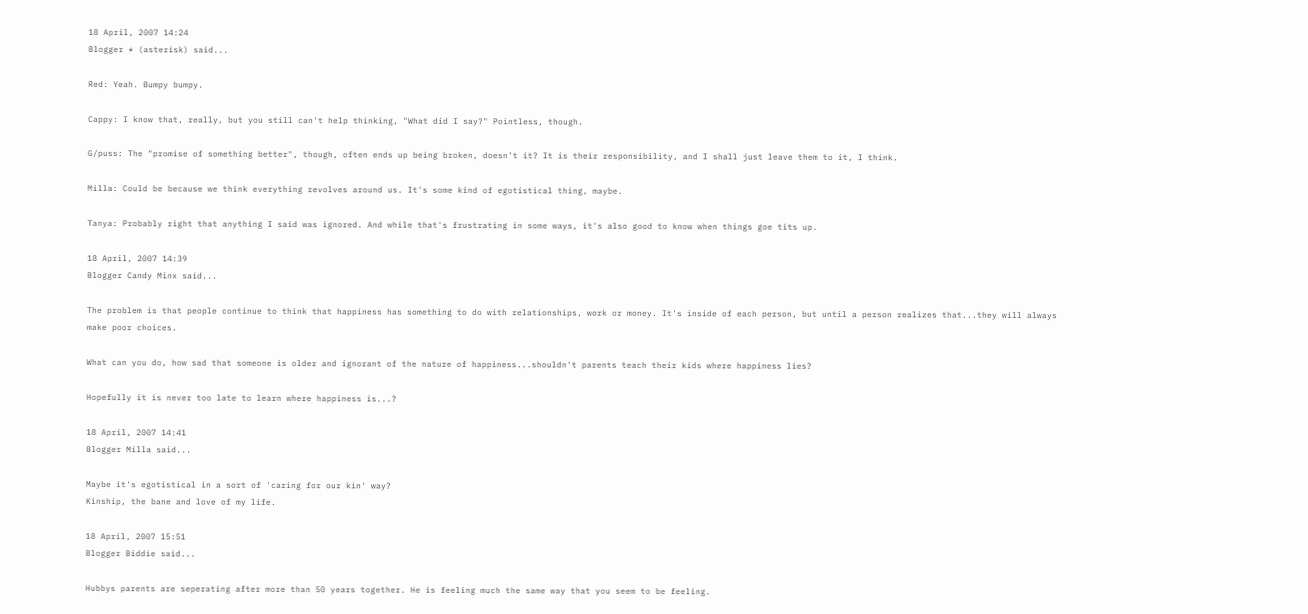18 April, 2007 14:24
Blogger * (asterisk) said...

Red: Yeah. Bumpy bumpy.

Cappy: I know that, really, but you still can't help thinking, "What did I say?" Pointless, though.

G/puss: The "promise of something better", though, often ends up being broken, doesn't it? It is their responsibility, and I shall just leave them to it, I think.

Milla: Could be because we think everything revolves around us. It's some kind of egotistical thing, maybe.

Tanya: Probably right that anything I said was ignored. And while that's frustrating in some ways, it's also good to know when things goe tits up.

18 April, 2007 14:39
Blogger Candy Minx said...

The problem is that people continue to think that happiness has something to do with relationships, work or money. It's inside of each person, but until a person realizes that...they will always make poor choices.

What can you do, how sad that someone is older and ignorant of the nature of happiness...shouldn't parents teach their kids where happiness lies?

Hopefully it is never too late to learn where happiness is...?

18 April, 2007 14:41
Blogger Milla said...

Maybe it's egotistical in a sort of 'caring for our kin' way?
Kinship, the bane and love of my life.

18 April, 2007 15:51
Blogger Biddie said...

Hubbys parents are seperating after more than 50 years together. He is feeling much the same way that you seem to be feeling.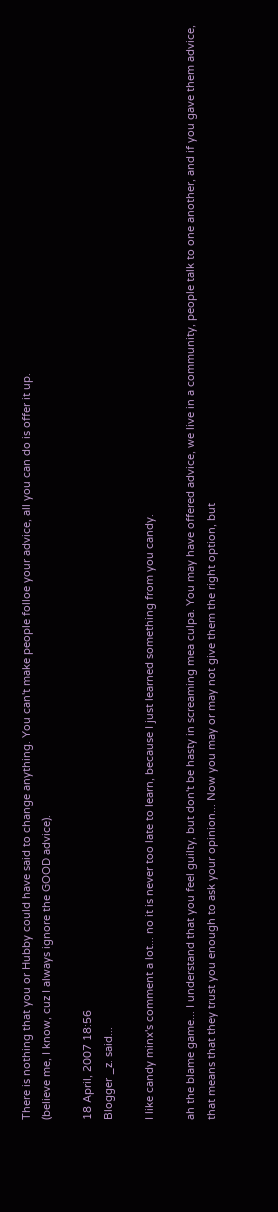There is nothing that you or Hubby could have said to change anything. You can't make people folloe your advice, all you can do is offer it up.
(believe me, I know, cuz I always ignore the GOOD advice).

18 April, 2007 18:56
Blogger _z. said...

I like candy minx's comment a lot... no it is never too late to learn, because I just learned something from you candy.

ah the blame game... I understand that you feel guilty, but don't be hasty in screaming mea culpa. You may have offered advice, we live in a community, people talk to one another, and if you gave them advice, that means that they trust you enough to ask your opinion... Now you may or may not give them the right option, but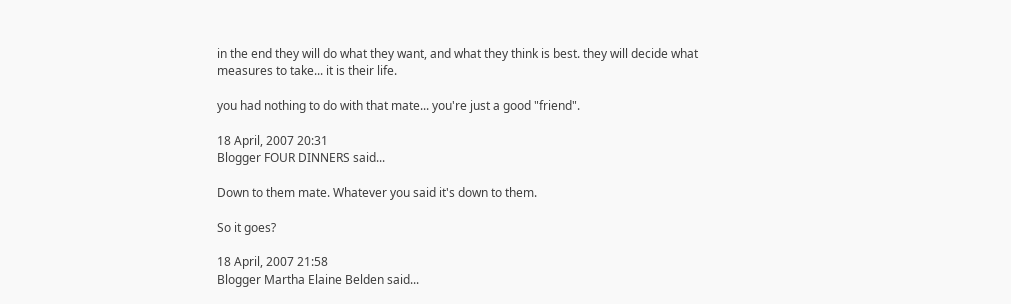in the end they will do what they want, and what they think is best. they will decide what measures to take... it is their life.

you had nothing to do with that mate... you're just a good "friend".

18 April, 2007 20:31
Blogger FOUR DINNERS said...

Down to them mate. Whatever you said it's down to them.

So it goes?

18 April, 2007 21:58
Blogger Martha Elaine Belden said...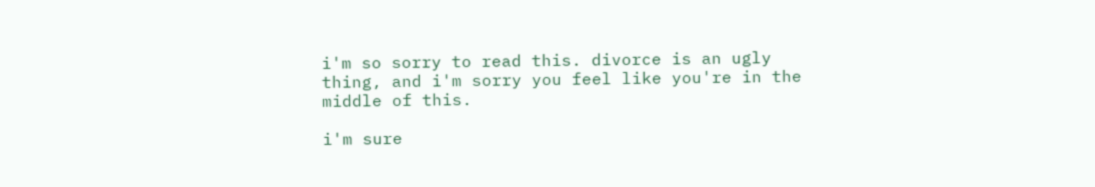i'm so sorry to read this. divorce is an ugly thing, and i'm sorry you feel like you're in the middle of this.

i'm sure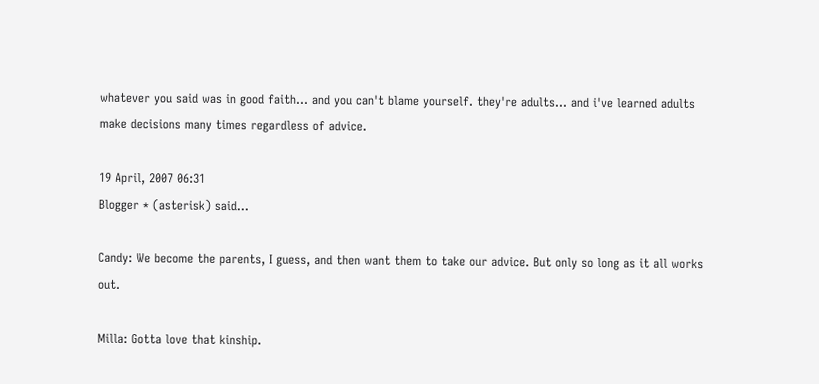whatever you said was in good faith... and you can't blame yourself. they're adults... and i've learned adults make decisions many times regardless of advice.

19 April, 2007 06:31
Blogger * (asterisk) said...

Candy: We become the parents, I guess, and then want them to take our advice. But only so long as it all works out.

Milla: Gotta love that kinship.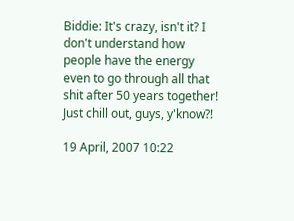Biddie: It's crazy, isn't it? I don't understand how people have the energy even to go through all that shit after 50 years together! Just chill out, guys, y'know?!

19 April, 2007 10:22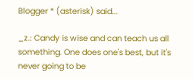Blogger * (asterisk) said...

_z.: Candy is wise and can teach us all something. One does one's best, but it's never going to be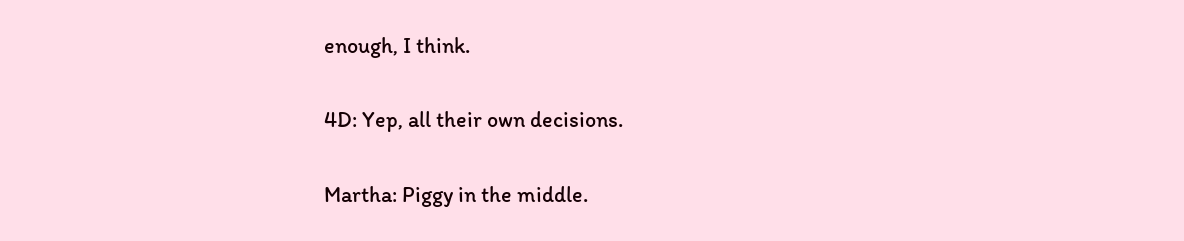enough, I think.

4D: Yep, all their own decisions.

Martha: Piggy in the middle.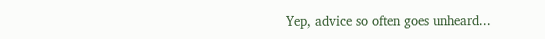Yep, advice so often goes unheard...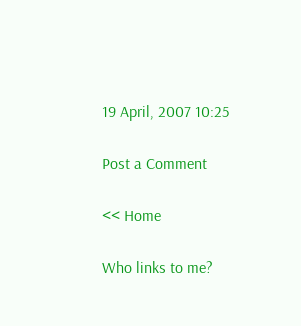19 April, 2007 10:25

Post a Comment

<< Home

Who links to me?